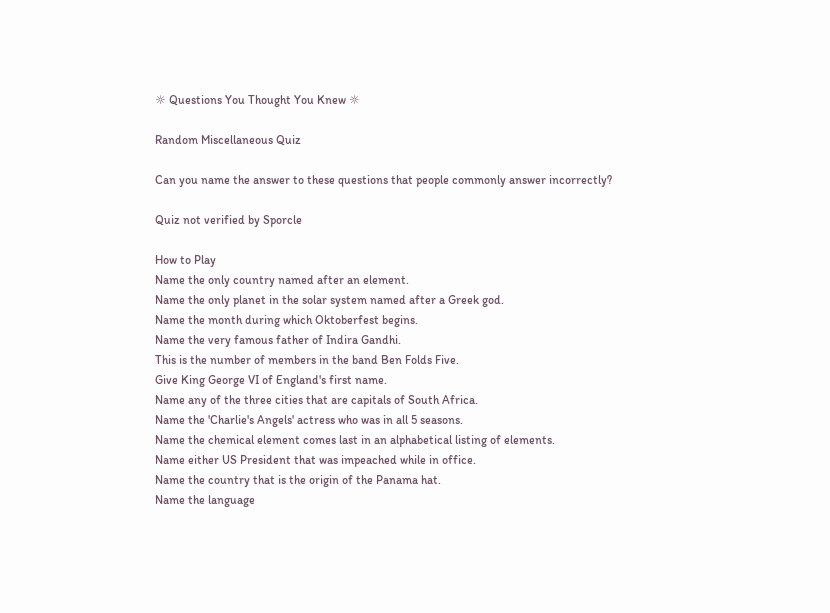☼ Questions You Thought You Knew ☼

Random Miscellaneous Quiz

Can you name the answer to these questions that people commonly answer incorrectly?

Quiz not verified by Sporcle

How to Play
Name the only country named after an element.
Name the only planet in the solar system named after a Greek god.
Name the month during which Oktoberfest begins.
Name the very famous father of Indira Gandhi.
This is the number of members in the band Ben Folds Five.
Give King George VI of England's first name.
Name any of the three cities that are capitals of South Africa.
Name the 'Charlie's Angels' actress who was in all 5 seasons.
Name the chemical element comes last in an alphabetical listing of elements.
Name either US President that was impeached while in office.
Name the country that is the origin of the Panama hat.
Name the language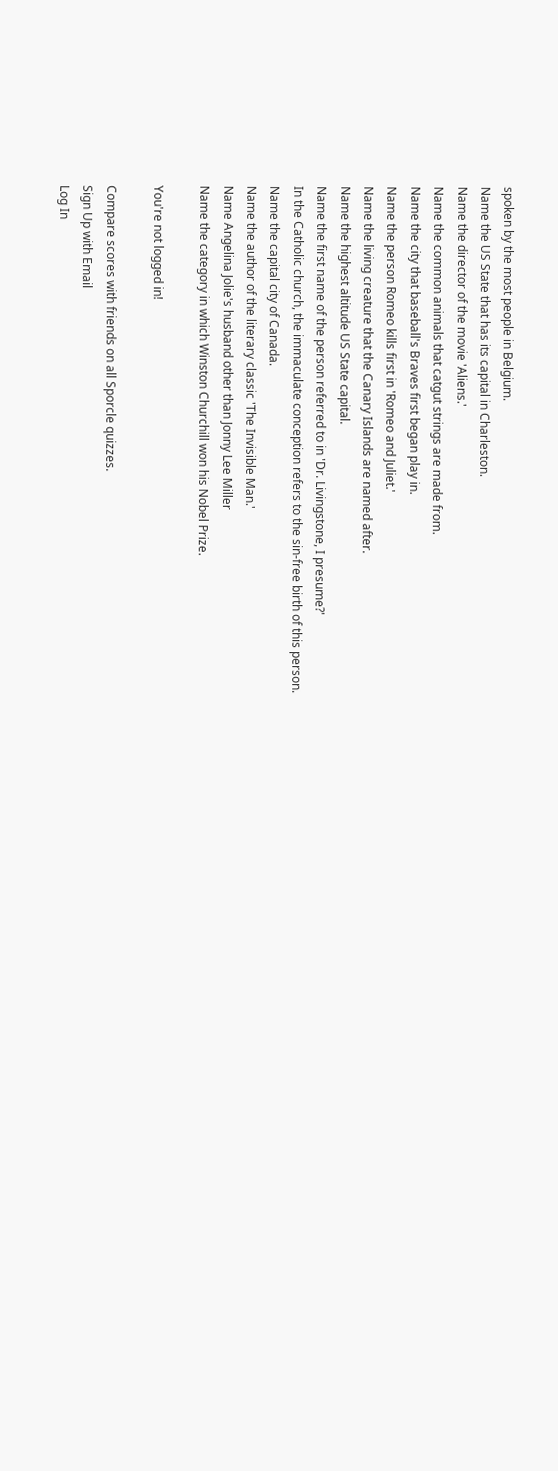spoken by the most people in Belgium.
Name the US State that has its capital in Charleston.
Name the director of the movie 'Aliens.'
Name the common animals that catgut strings are made from.
Name the city that baseball's Braves first began play in.
Name the person Romeo kills first in 'Romeo and Juliet.'
Name the living creature that the Canary Islands are named after.
Name the highest altitude US State capital.
Name the first name of the person referred to in 'Dr. Livingstone, I presume?'
In the Catholic church, the immaculate conception refers to the sin-free birth of this person.
Name the capital city of Canada.
Name the author of the literary classic 'The Invisible Man.'
Name Angelina Jolie's husband other than Jonny Lee Miller
Name the category in which Winston Churchill won his Nobel Prize.

You're not logged in!

Compare scores with friends on all Sporcle quizzes.
Sign Up with Email
Log In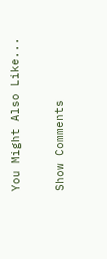You Might Also Like...

Show Comments